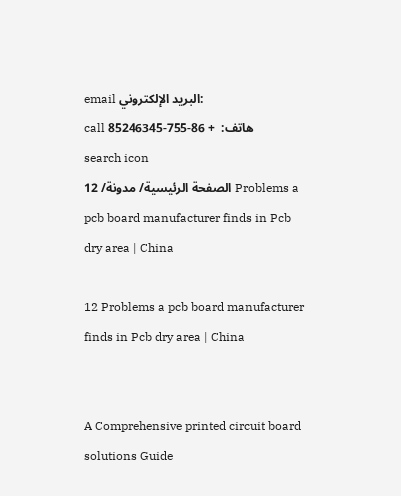email البريد الإلكتروني:
call هاتف:  + 86-755-85246345
search icon
الصفحة الرئيسية/ مدونة/ 12 Problems a pcb board manufacturer finds in Pcb dry area | China

12 Problems a pcb board manufacturer finds in Pcb dry area | China


A Comprehensive printed circuit board solutions Guide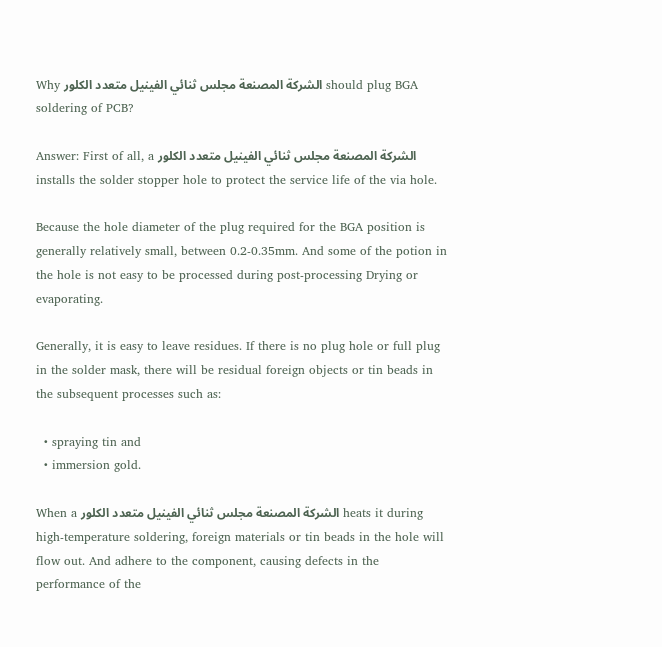Why الشركة المصنعة مجلس ثنائي الفينيل متعدد الكلور should plug BGA soldering of PCB?

Answer: First of all, a الشركة المصنعة مجلس ثنائي الفينيل متعدد الكلور installs the solder stopper hole to protect the service life of the via hole.

Because the hole diameter of the plug required for the BGA position is generally relatively small, between 0.2-0.35mm. And some of the potion in the hole is not easy to be processed during post-processing Drying or evaporating.

Generally, it is easy to leave residues. If there is no plug hole or full plug in the solder mask, there will be residual foreign objects or tin beads in the subsequent processes such as:

  • spraying tin and
  • immersion gold.

When a الشركة المصنعة مجلس ثنائي الفينيل متعدد الكلور heats it during high-temperature soldering, foreign materials or tin beads in the hole will flow out. And adhere to the component, causing defects in the performance of the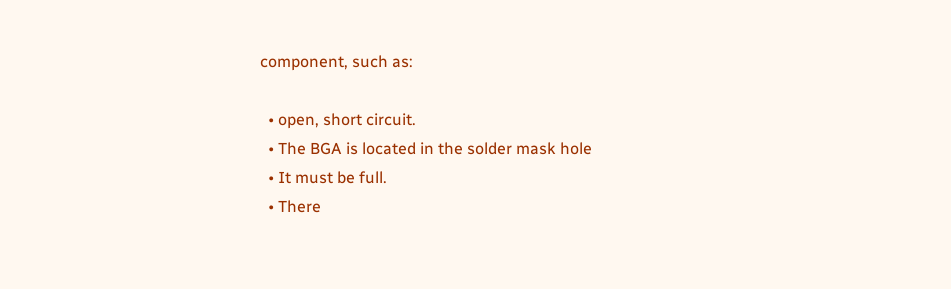component, such as:

  • open, short circuit.
  • The BGA is located in the solder mask hole
  • It must be full.
  • There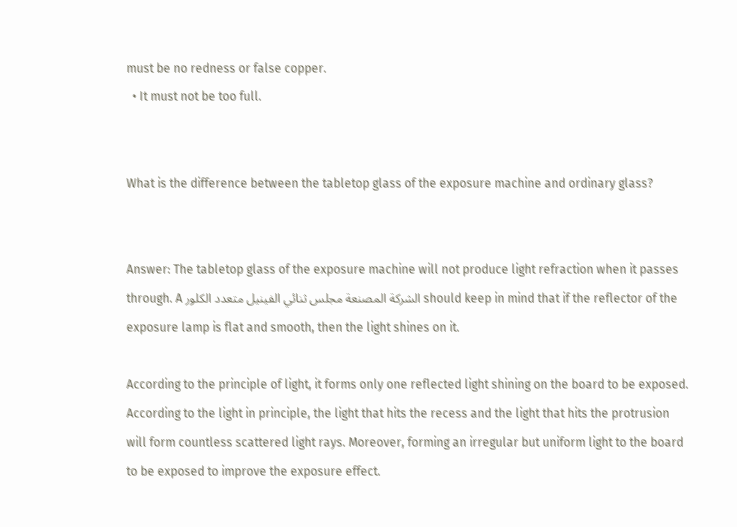must be no redness or false copper.
  • It must not be too full.


What is the difference between the tabletop glass of the exposure machine and ordinary glass?


Answer: The tabletop glass of the exposure machine will not produce light refraction when it passes through. A الشركة المصنعة مجلس ثنائي الفينيل متعدد الكلور should keep in mind that if the reflector of the exposure lamp is flat and smooth, then the light shines on it.

According to the principle of light, it forms only one reflected light shining on the board to be exposed. According to the light in principle, the light that hits the recess and the light that hits the protrusion will form countless scattered light rays. Moreover, forming an irregular but uniform light to the board to be exposed to improve the exposure effect.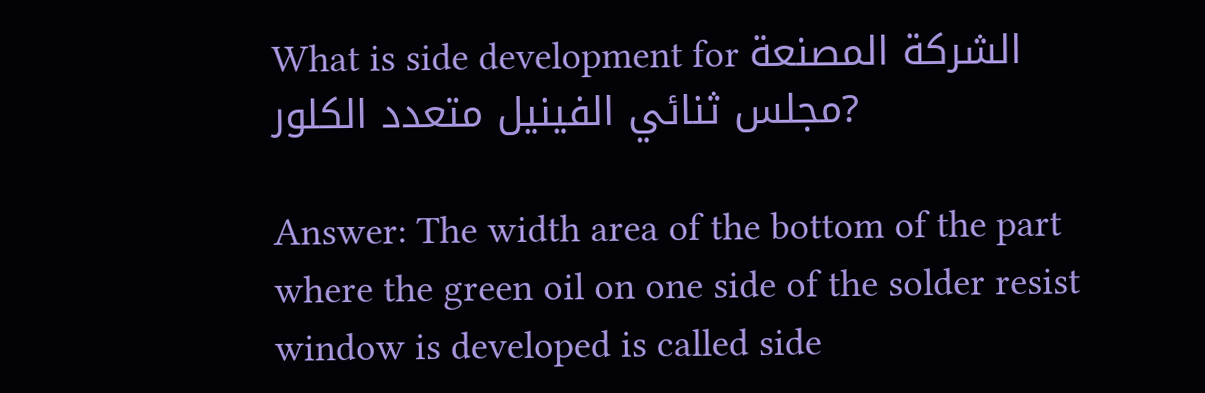What is side development for الشركة المصنعة مجلس ثنائي الفينيل متعدد الكلور?

Answer: The width area of the bottom of the part where the green oil on one side of the solder resist window is developed is called side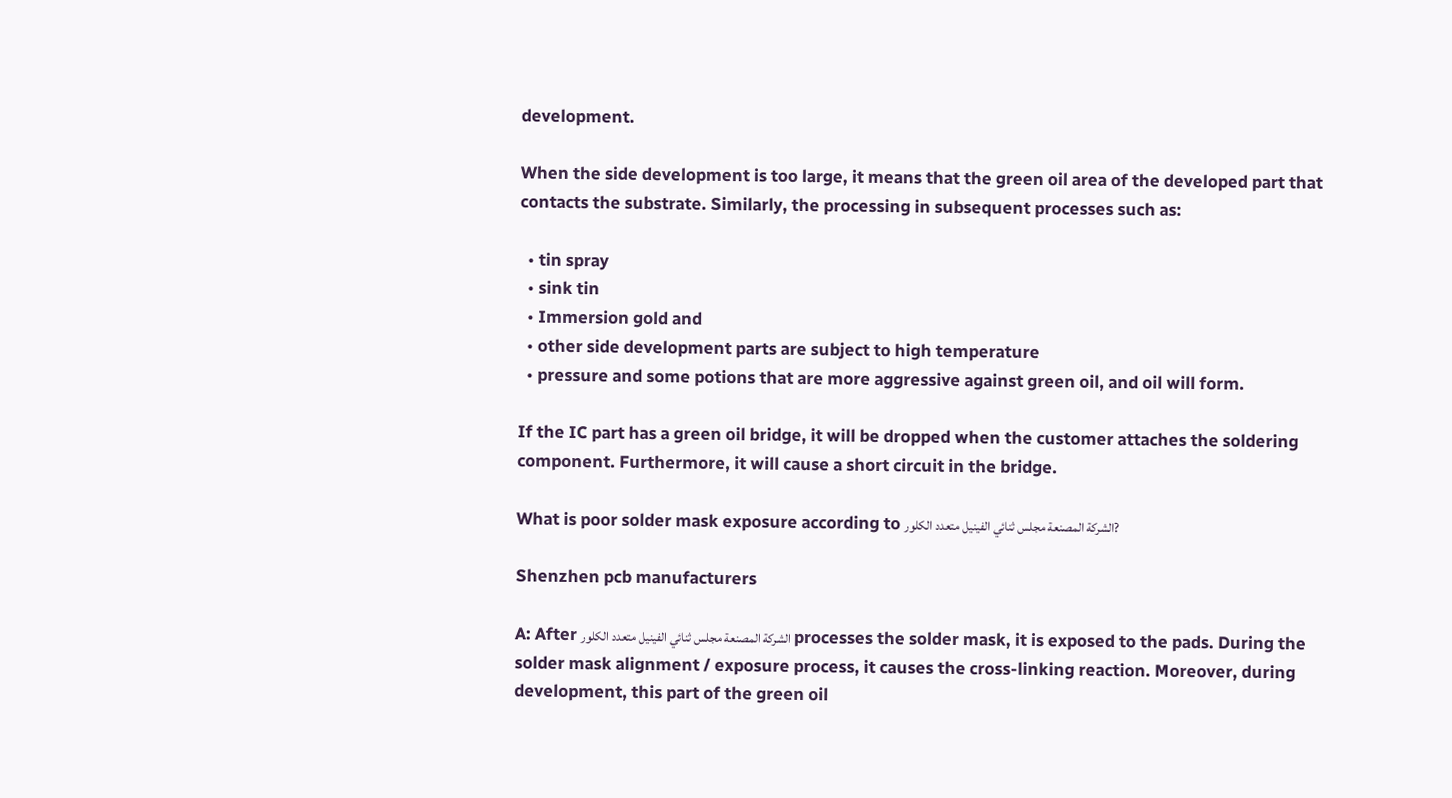development.

When the side development is too large, it means that the green oil area of the developed part that contacts the substrate. Similarly, the processing in subsequent processes such as:

  • tin spray
  • sink tin
  • Immersion gold and
  • other side development parts are subject to high temperature
  • pressure and some potions that are more aggressive against green oil, and oil will form.

If the IC part has a green oil bridge, it will be dropped when the customer attaches the soldering component. Furthermore, it will cause a short circuit in the bridge.

What is poor solder mask exposure according to الشركة المصنعة مجلس ثنائي الفينيل متعدد الكلور?

Shenzhen pcb manufacturers

A: After الشركة المصنعة مجلس ثنائي الفينيل متعدد الكلور processes the solder mask, it is exposed to the pads. During the solder mask alignment / exposure process, it causes the cross-linking reaction. Moreover, during development, this part of the green oil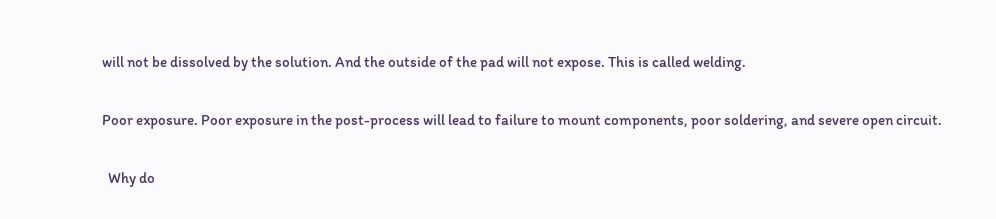will not be dissolved by the solution. And the outside of the pad will not expose. This is called welding.

Poor exposure. Poor exposure in the post-process will lead to failure to mount components, poor soldering, and severe open circuit.

  Why do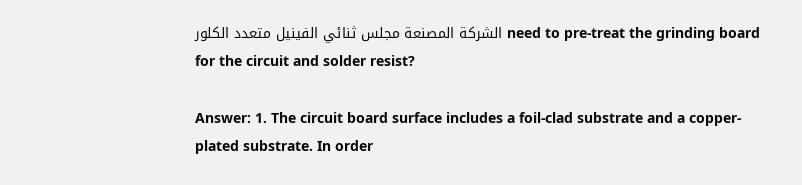الشركة المصنعة مجلس ثنائي الفينيل متعدد الكلور need to pre-treat the grinding board for the circuit and solder resist?

Answer: 1. The circuit board surface includes a foil-clad substrate and a copper-plated substrate. In order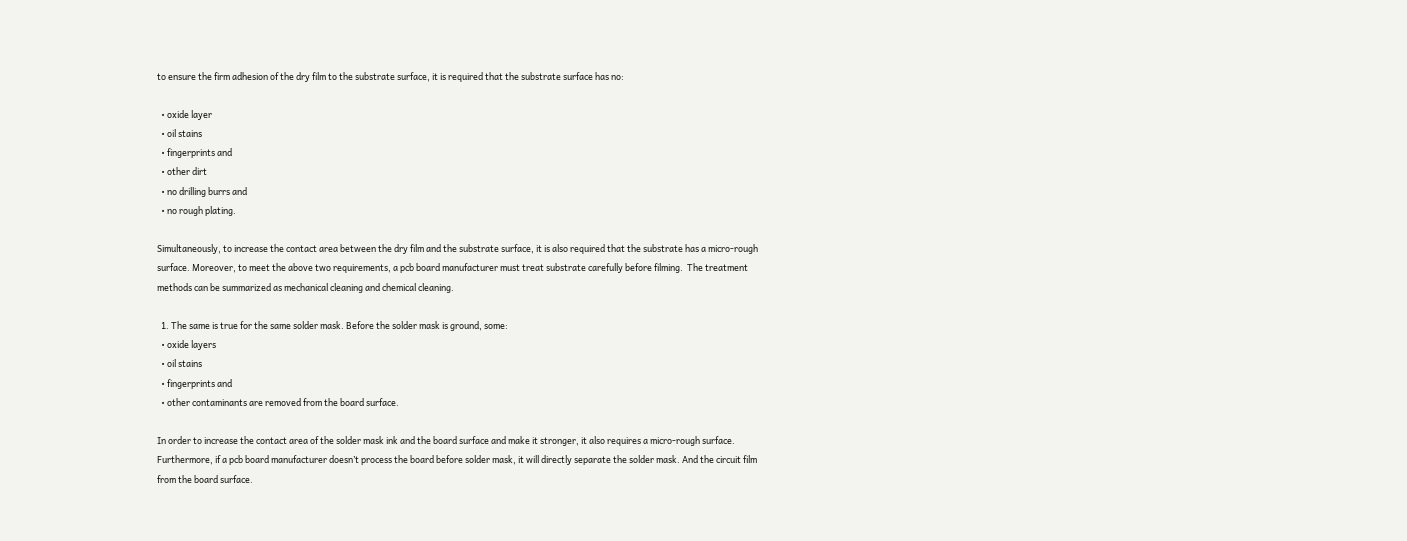to ensure the firm adhesion of the dry film to the substrate surface, it is required that the substrate surface has no:

  • oxide layer
  • oil stains
  • fingerprints and
  • other dirt
  • no drilling burrs and
  • no rough plating.

Simultaneously, to increase the contact area between the dry film and the substrate surface, it is also required that the substrate has a micro-rough surface. Moreover, to meet the above two requirements, a pcb board manufacturer must treat substrate carefully before filming.  The treatment methods can be summarized as mechanical cleaning and chemical cleaning.

  1. The same is true for the same solder mask. Before the solder mask is ground, some:
  • oxide layers
  • oil stains
  • fingerprints and
  • other contaminants are removed from the board surface.

In order to increase the contact area of the solder mask ink and the board surface and make it stronger, it also requires a micro-rough surface. Furthermore, if a pcb board manufacturer doesn’t process the board before solder mask, it will directly separate the solder mask. And the circuit film from the board surface.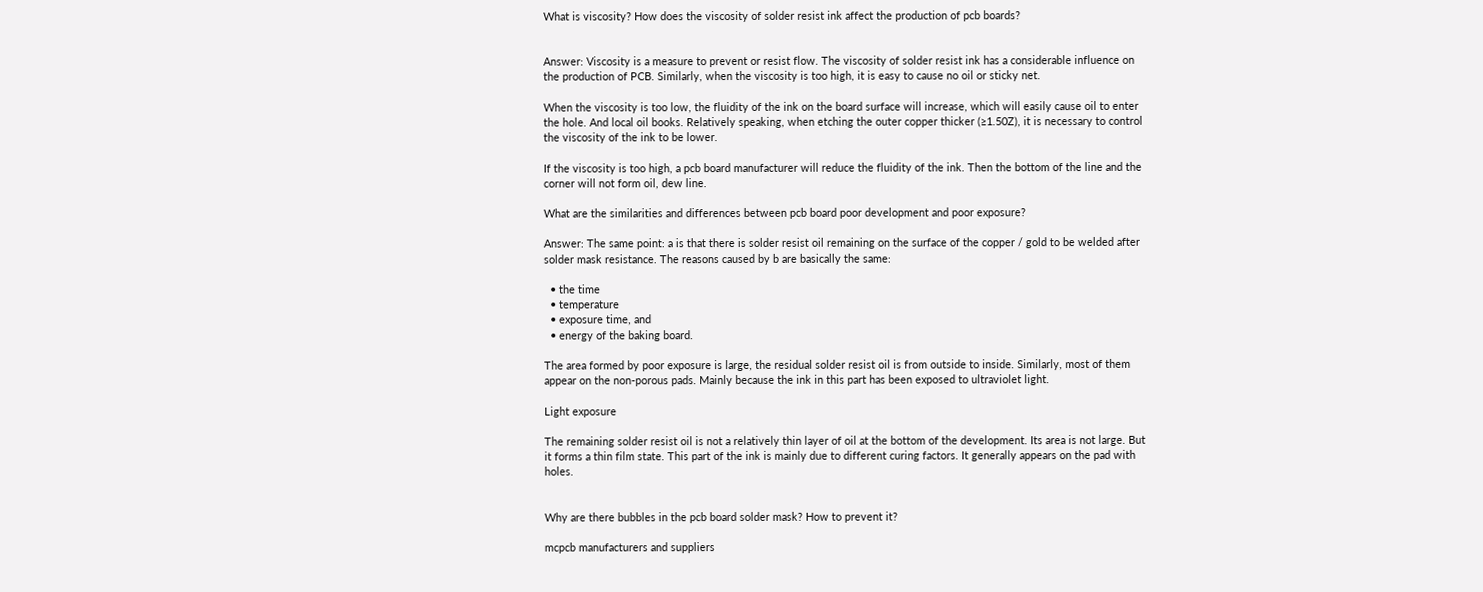What is viscosity? How does the viscosity of solder resist ink affect the production of pcb boards?


Answer: Viscosity is a measure to prevent or resist flow. The viscosity of solder resist ink has a considerable influence on the production of PCB. Similarly, when the viscosity is too high, it is easy to cause no oil or sticky net.

When the viscosity is too low, the fluidity of the ink on the board surface will increase, which will easily cause oil to enter the hole. And local oil books. Relatively speaking, when etching the outer copper thicker (≥1.50Z), it is necessary to control the viscosity of the ink to be lower.

If the viscosity is too high, a pcb board manufacturer will reduce the fluidity of the ink. Then the bottom of the line and the corner will not form oil, dew line.

What are the similarities and differences between pcb board poor development and poor exposure?

Answer: The same point: a is that there is solder resist oil remaining on the surface of the copper / gold to be welded after solder mask resistance. The reasons caused by b are basically the same:

  • the time
  • temperature
  • exposure time, and
  • energy of the baking board.

The area formed by poor exposure is large, the residual solder resist oil is from outside to inside. Similarly, most of them appear on the non-porous pads. Mainly because the ink in this part has been exposed to ultraviolet light.

Light exposure

The remaining solder resist oil is not a relatively thin layer of oil at the bottom of the development. Its area is not large. But it forms a thin film state. This part of the ink is mainly due to different curing factors. It generally appears on the pad with holes.


Why are there bubbles in the pcb board solder mask? How to prevent it?

mcpcb manufacturers and suppliers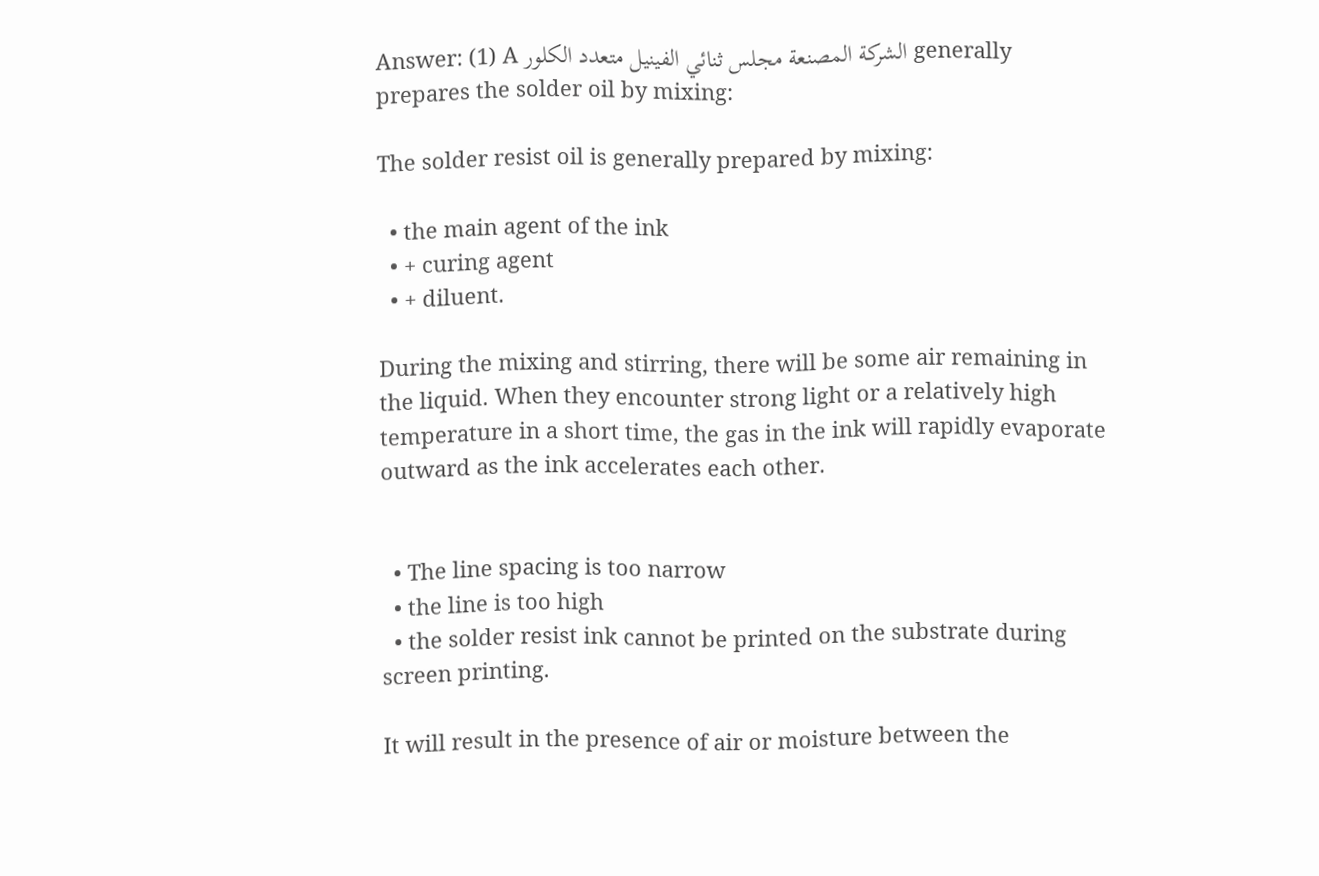Answer: (1) A الشركة المصنعة مجلس ثنائي الفينيل متعدد الكلور generally prepares the solder oil by mixing:

The solder resist oil is generally prepared by mixing:

  • the main agent of the ink
  • + curing agent
  • + diluent.

During the mixing and stirring, there will be some air remaining in the liquid. When they encounter strong light or a relatively high temperature in a short time, the gas in the ink will rapidly evaporate outward as the ink accelerates each other.


  • The line spacing is too narrow
  • the line is too high
  • the solder resist ink cannot be printed on the substrate during screen printing.

It will result in the presence of air or moisture between the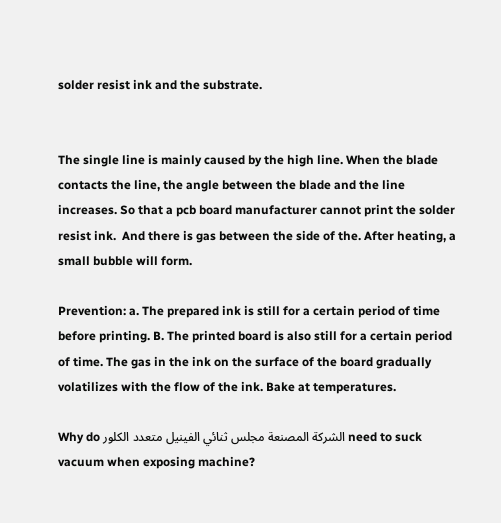solder resist ink and the substrate.


The single line is mainly caused by the high line. When the blade contacts the line, the angle between the blade and the line increases. So that a pcb board manufacturer cannot print the solder resist ink.  And there is gas between the side of the. After heating, a small bubble will form.

Prevention: a. The prepared ink is still for a certain period of time before printing. B. The printed board is also still for a certain period of time. The gas in the ink on the surface of the board gradually volatilizes with the flow of the ink. Bake at temperatures.

Why do الشركة المصنعة مجلس ثنائي الفينيل متعدد الكلور need to suck vacuum when exposing machine?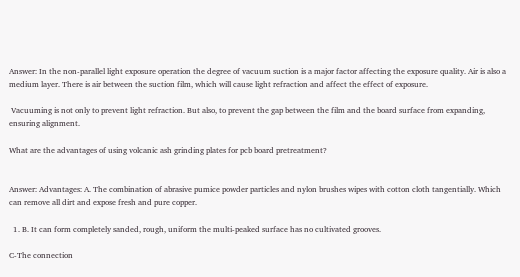Answer: In the non-parallel light exposure operation the degree of vacuum suction is a major factor affecting the exposure quality. Air is also a medium layer. There is air between the suction film, which will cause light refraction and affect the effect of exposure.

 Vacuuming is not only to prevent light refraction. But also, to prevent the gap between the film and the board surface from expanding, ensuring alignment.

What are the advantages of using volcanic ash grinding plates for pcb board pretreatment?


Answer: Advantages: A. The combination of abrasive pumice powder particles and nylon brushes wipes with cotton cloth tangentially. Which can remove all dirt and expose fresh and pure copper.

  1. B. It can form completely sanded, rough, uniform the multi-peaked surface has no cultivated grooves.

C-The connection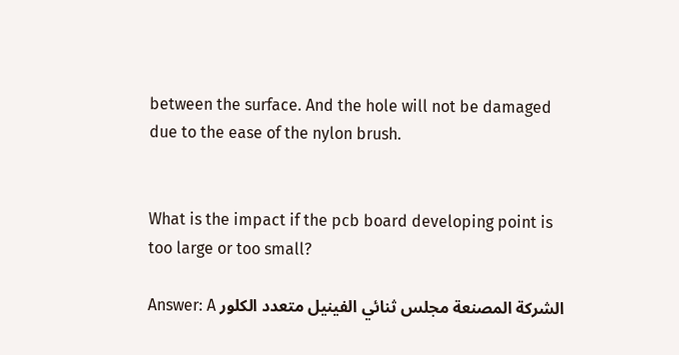between the surface. And the hole will not be damaged due to the ease of the nylon brush.


What is the impact if the pcb board developing point is too large or too small?

Answer: A الشركة المصنعة مجلس ثنائي الفينيل متعدد الكلور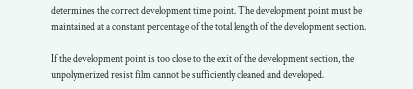determines the correct development time point. The development point must be maintained at a constant percentage of the total length of the development section.

If the development point is too close to the exit of the development section, the unpolymerized resist film cannot be sufficiently cleaned and developed.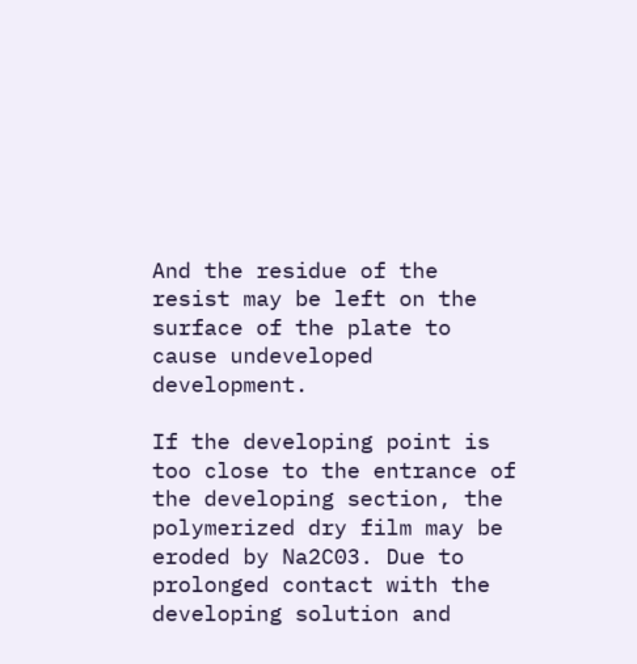And the residue of the resist may be left on the surface of the plate to cause undeveloped development.

If the developing point is too close to the entrance of the developing section, the polymerized dry film may be eroded by Na2C03. Due to prolonged contact with the developing solution and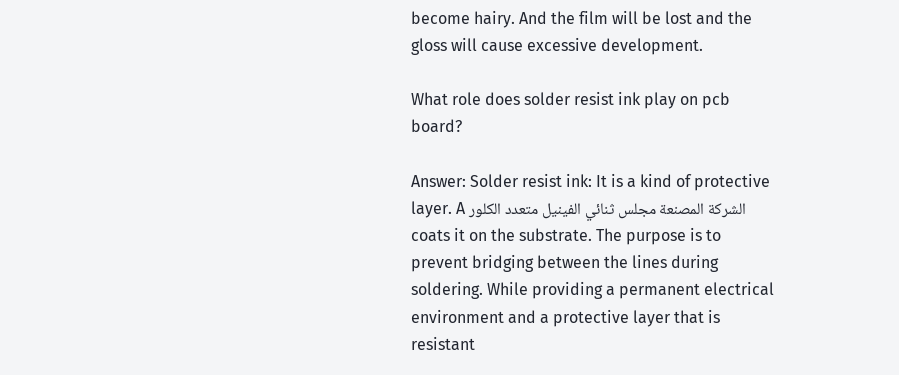become hairy. And the film will be lost and the gloss will cause excessive development.

What role does solder resist ink play on pcb board?

Answer: Solder resist ink: It is a kind of protective layer. A الشركة المصنعة مجلس ثنائي الفينيل متعدد الكلور coats it on the substrate. The purpose is to prevent bridging between the lines during soldering. While providing a permanent electrical environment and a protective layer that is resistant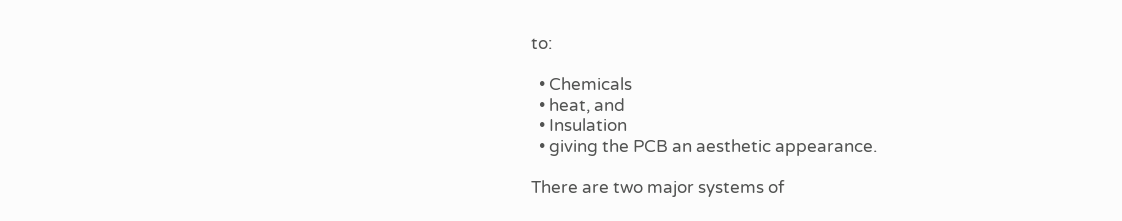to:

  • Chemicals
  • heat, and
  • Insulation
  • giving the PCB an aesthetic appearance.

There are two major systems of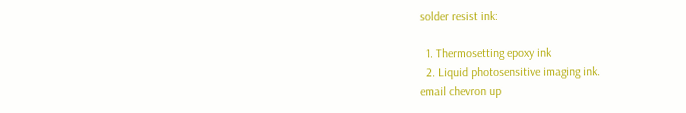solder resist ink:

  1. Thermosetting epoxy ink
  2. Liquid photosensitive imaging ink.
email chevron up